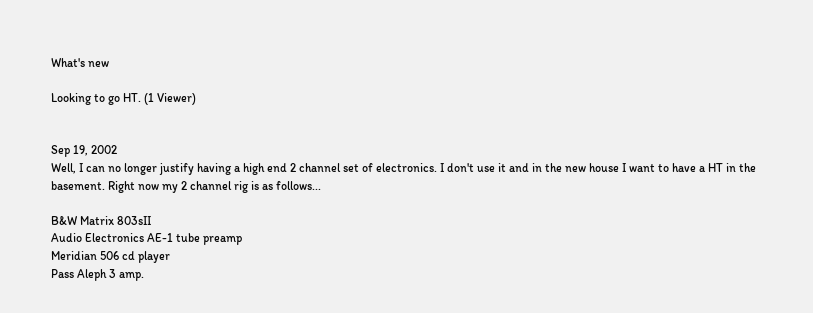What's new

Looking to go HT. (1 Viewer)


Sep 19, 2002
Well, I can no longer justify having a high end 2 channel set of electronics. I don't use it and in the new house I want to have a HT in the basement. Right now my 2 channel rig is as follows...

B&W Matrix 803sII
Audio Electronics AE-1 tube preamp
Meridian 506 cd player
Pass Aleph 3 amp.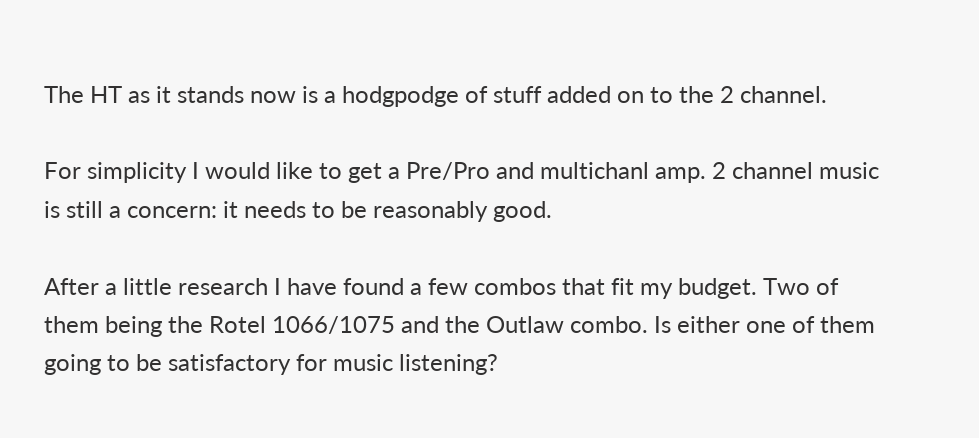The HT as it stands now is a hodgpodge of stuff added on to the 2 channel.

For simplicity I would like to get a Pre/Pro and multichanl amp. 2 channel music is still a concern: it needs to be reasonably good.

After a little research I have found a few combos that fit my budget. Two of them being the Rotel 1066/1075 and the Outlaw combo. Is either one of them going to be satisfactory for music listening?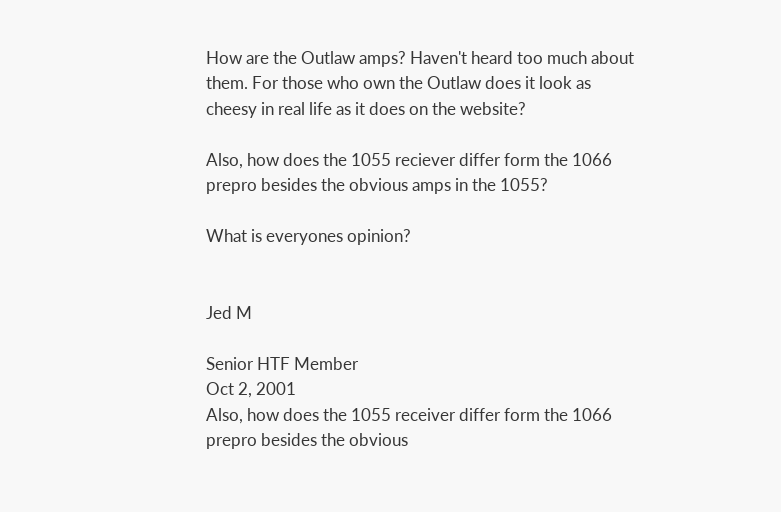How are the Outlaw amps? Haven't heard too much about them. For those who own the Outlaw does it look as cheesy in real life as it does on the website?

Also, how does the 1055 reciever differ form the 1066 prepro besides the obvious amps in the 1055?

What is everyones opinion?


Jed M

Senior HTF Member
Oct 2, 2001
Also, how does the 1055 receiver differ form the 1066 prepro besides the obvious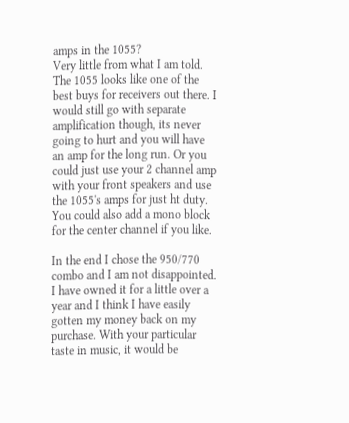amps in the 1055?
Very little from what I am told. The 1055 looks like one of the best buys for receivers out there. I would still go with separate amplification though, its never going to hurt and you will have an amp for the long run. Or you could just use your 2 channel amp with your front speakers and use the 1055's amps for just ht duty. You could also add a mono block for the center channel if you like.

In the end I chose the 950/770 combo and I am not disappointed. I have owned it for a little over a year and I think I have easily gotten my money back on my purchase. With your particular taste in music, it would be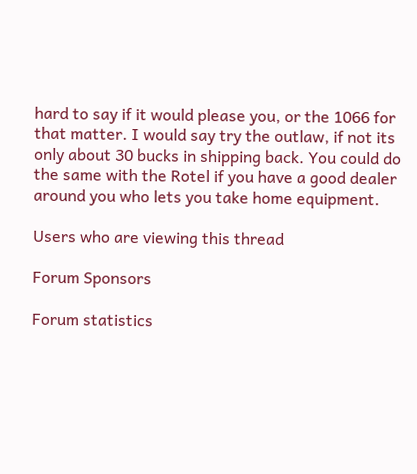hard to say if it would please you, or the 1066 for that matter. I would say try the outlaw, if not its only about 30 bucks in shipping back. You could do the same with the Rotel if you have a good dealer around you who lets you take home equipment.

Users who are viewing this thread

Forum Sponsors

Forum statistics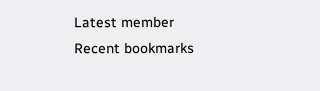Latest member
Recent bookmarks